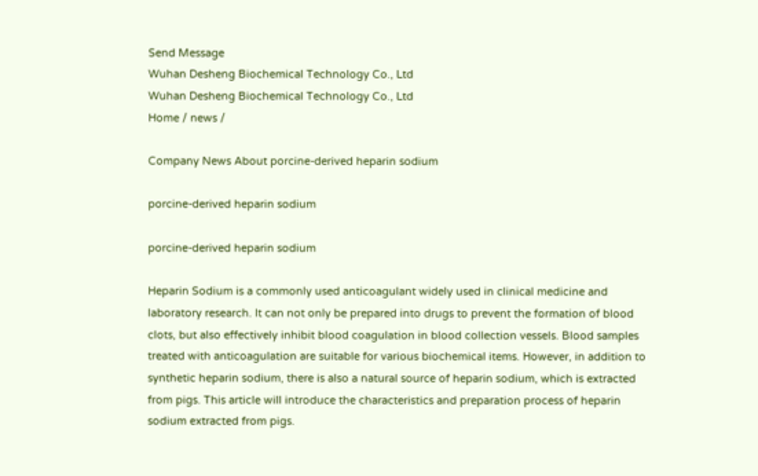Send Message
Wuhan Desheng Biochemical Technology Co., Ltd
Wuhan Desheng Biochemical Technology Co., Ltd
Home / news /

Company News About porcine-derived heparin sodium

porcine-derived heparin sodium

porcine-derived heparin sodium

Heparin Sodium is a commonly used anticoagulant widely used in clinical medicine and laboratory research. It can not only be prepared into drugs to prevent the formation of blood clots, but also effectively inhibit blood coagulation in blood collection vessels. Blood samples treated with anticoagulation are suitable for various biochemical items. However, in addition to synthetic heparin sodium, there is also a natural source of heparin sodium, which is extracted from pigs. This article will introduce the characteristics and preparation process of heparin sodium extracted from pigs.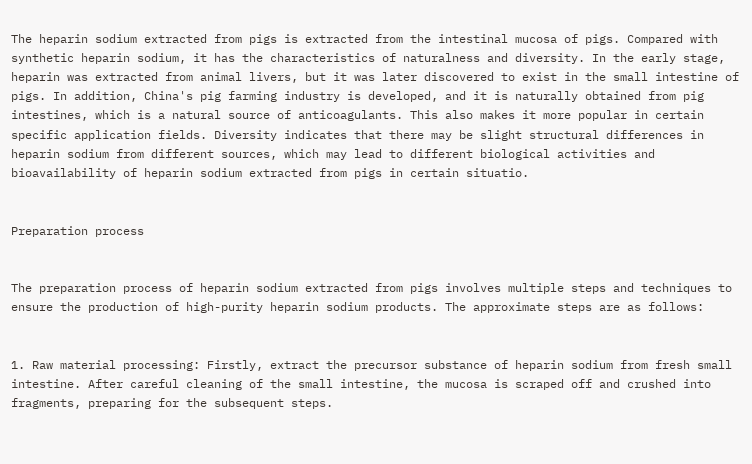The heparin sodium extracted from pigs is extracted from the intestinal mucosa of pigs. Compared with synthetic heparin sodium, it has the characteristics of naturalness and diversity. In the early stage, heparin was extracted from animal livers, but it was later discovered to exist in the small intestine of pigs. In addition, China's pig farming industry is developed, and it is naturally obtained from pig intestines, which is a natural source of anticoagulants. This also makes it more popular in certain specific application fields. Diversity indicates that there may be slight structural differences in heparin sodium from different sources, which may lead to different biological activities and bioavailability of heparin sodium extracted from pigs in certain situatio.


Preparation process


The preparation process of heparin sodium extracted from pigs involves multiple steps and techniques to ensure the production of high-purity heparin sodium products. The approximate steps are as follows:


1. Raw material processing: Firstly, extract the precursor substance of heparin sodium from fresh small intestine. After careful cleaning of the small intestine, the mucosa is scraped off and crushed into fragments, preparing for the subsequent steps.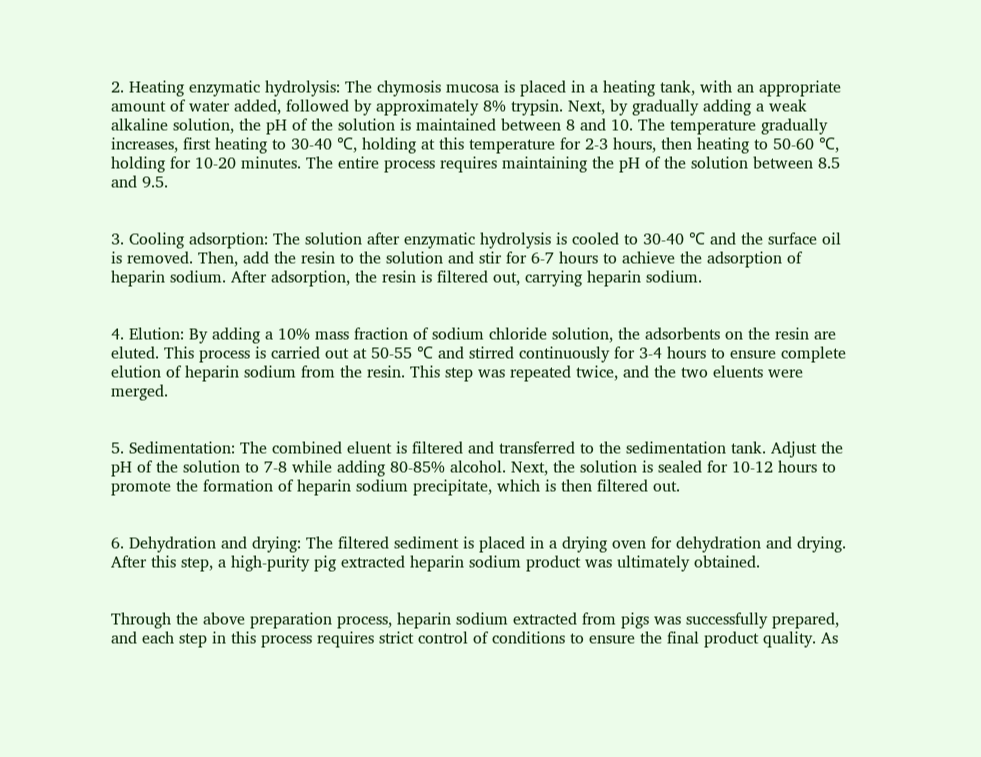2. Heating enzymatic hydrolysis: The chymosis mucosa is placed in a heating tank, with an appropriate amount of water added, followed by approximately 8% trypsin. Next, by gradually adding a weak alkaline solution, the pH of the solution is maintained between 8 and 10. The temperature gradually increases, first heating to 30-40 ℃, holding at this temperature for 2-3 hours, then heating to 50-60 ℃, holding for 10-20 minutes. The entire process requires maintaining the pH of the solution between 8.5 and 9.5.


3. Cooling adsorption: The solution after enzymatic hydrolysis is cooled to 30-40 ℃ and the surface oil is removed. Then, add the resin to the solution and stir for 6-7 hours to achieve the adsorption of heparin sodium. After adsorption, the resin is filtered out, carrying heparin sodium.


4. Elution: By adding a 10% mass fraction of sodium chloride solution, the adsorbents on the resin are eluted. This process is carried out at 50-55 ℃ and stirred continuously for 3-4 hours to ensure complete elution of heparin sodium from the resin. This step was repeated twice, and the two eluents were merged.


5. Sedimentation: The combined eluent is filtered and transferred to the sedimentation tank. Adjust the pH of the solution to 7-8 while adding 80-85% alcohol. Next, the solution is sealed for 10-12 hours to promote the formation of heparin sodium precipitate, which is then filtered out.


6. Dehydration and drying: The filtered sediment is placed in a drying oven for dehydration and drying. After this step, a high-purity pig extracted heparin sodium product was ultimately obtained.


Through the above preparation process, heparin sodium extracted from pigs was successfully prepared, and each step in this process requires strict control of conditions to ensure the final product quality. As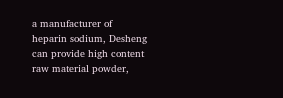a manufacturer of heparin sodium, Desheng can provide high content raw material powder,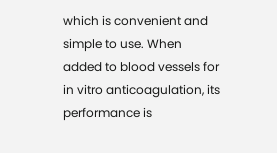which is convenient and simple to use. When added to blood vessels for in vitro anticoagulation, its performance is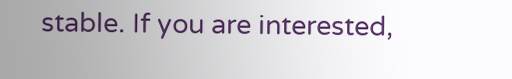stable. If you are interested,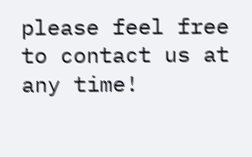please feel free to contact us at any time!